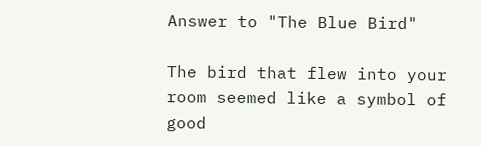Answer to "The Blue Bird"

The bird that flew into your room seemed like a symbol of good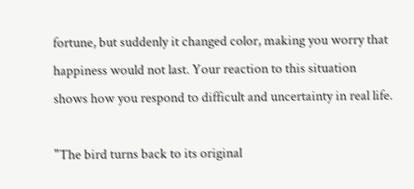fortune, but suddenly it changed color, making you worry that happiness would not last. Your reaction to this situation shows how you respond to difficult and uncertainty in real life.

"The bird turns back to its original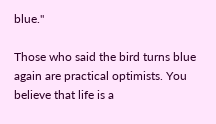blue."

Those who said the bird turns blue again are practical optimists. You believe that life is a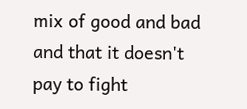mix of good and bad and that it doesn't pay to fight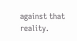against that reality.